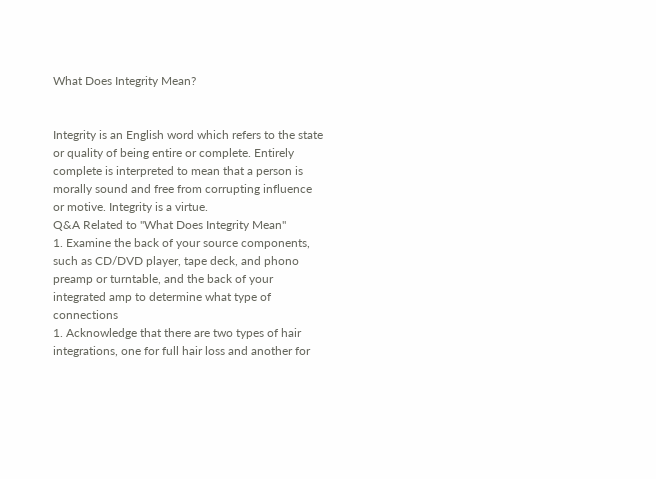What Does Integrity Mean?


Integrity is an English word which refers to the state or quality of being entire or complete. Entirely complete is interpreted to mean that a person is morally sound and free from corrupting influence or motive. Integrity is a virtue.
Q&A Related to "What Does Integrity Mean"
1. Examine the back of your source components, such as CD/DVD player, tape deck, and phono preamp or turntable, and the back of your integrated amp to determine what type of connections
1. Acknowledge that there are two types of hair integrations, one for full hair loss and another for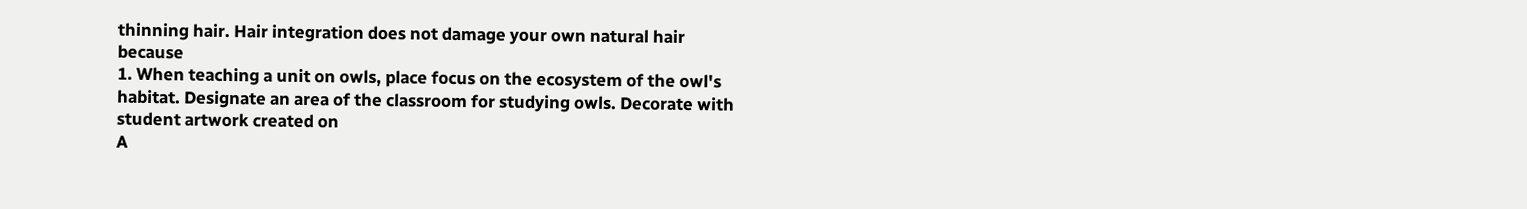thinning hair. Hair integration does not damage your own natural hair because
1. When teaching a unit on owls, place focus on the ecosystem of the owl's habitat. Designate an area of the classroom for studying owls. Decorate with student artwork created on
A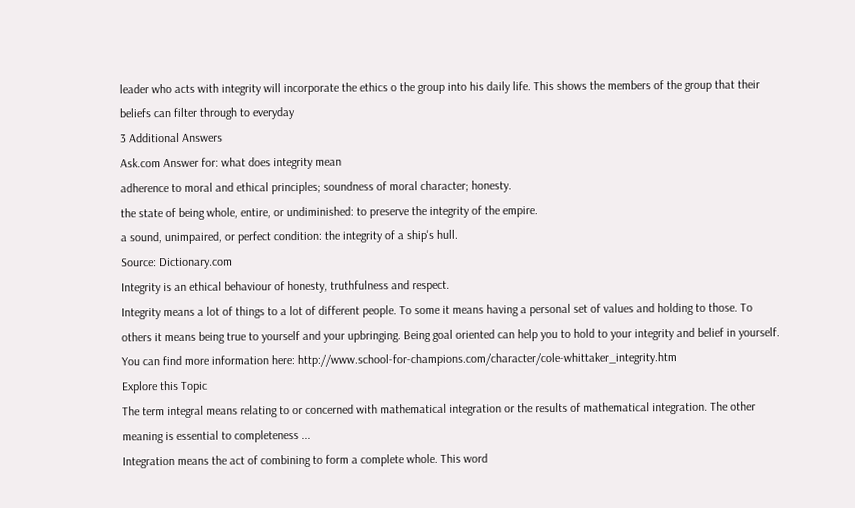leader who acts with integrity will incorporate the ethics o the group into his daily life. This shows the members of the group that their beliefs can filter through to everyday
3 Additional Answers
Ask.com Answer for: what does integrity mean
adherence to moral and ethical principles; soundness of moral character; honesty.
the state of being whole, entire, or undiminished: to preserve the integrity of the empire.
a sound, unimpaired, or perfect condition: the integrity of a ship's hull.
Source: Dictionary.com
Integrity is an ethical behaviour of honesty, truthfulness and respect.
Integrity means a lot of things to a lot of different people. To some it means having a personal set of values and holding to those. To others it means being true to yourself and your upbringing. Being goal oriented can help you to hold to your integrity and belief in yourself. You can find more information here: http://www.school-for-champions.com/character/cole-whittaker_integrity.htm
Explore this Topic
The term integral means relating to or concerned with mathematical integration or the results of mathematical integration. The other meaning is essential to completeness ...
Integration means the act of combining to form a complete whole. This word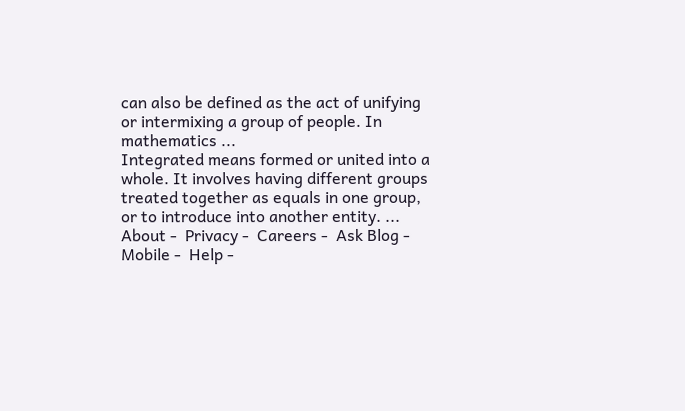can also be defined as the act of unifying or intermixing a group of people. In mathematics ...
Integrated means formed or united into a whole. It involves having different groups treated together as equals in one group, or to introduce into another entity. ...
About -  Privacy -  Careers -  Ask Blog -  Mobile -  Help -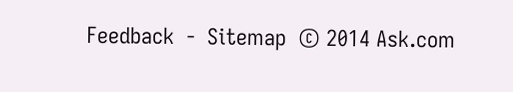Feedback  -  Sitemap  © 2014 Ask.com